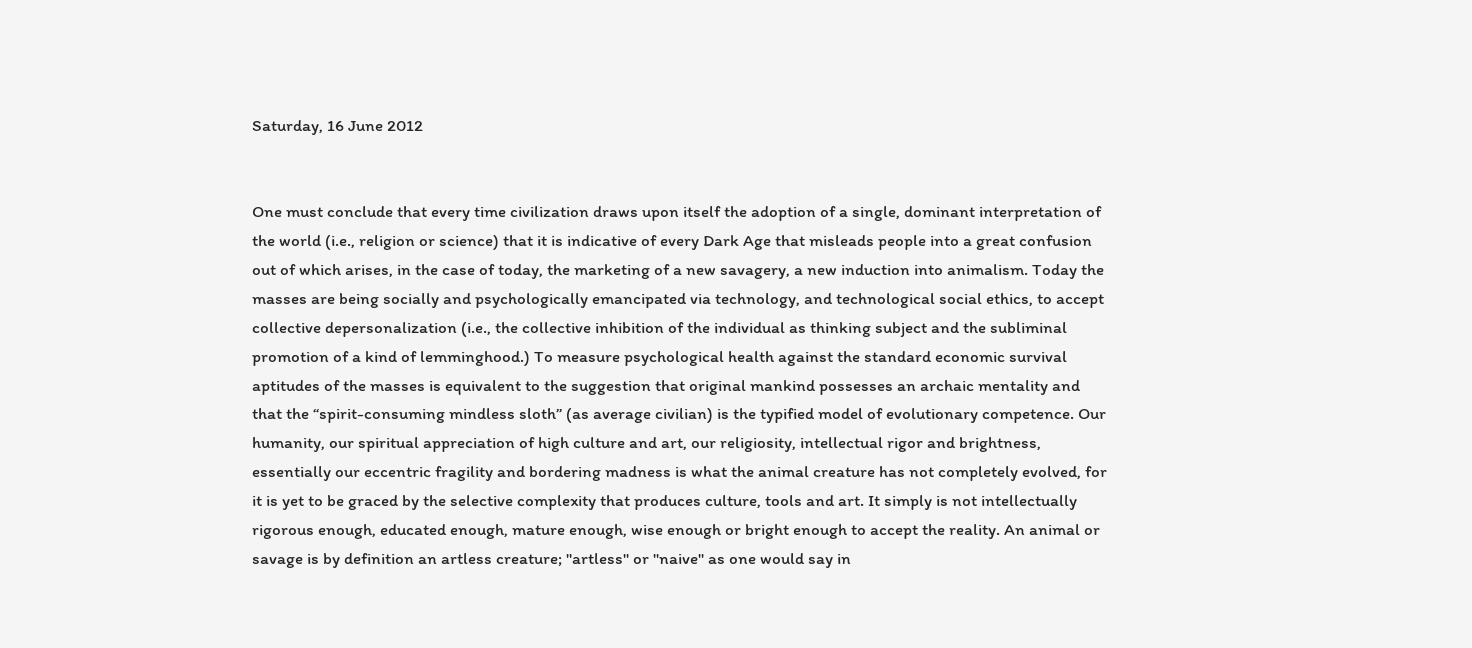Saturday, 16 June 2012


One must conclude that every time civilization draws upon itself the adoption of a single, dominant interpretation of the world (i.e., religion or science) that it is indicative of every Dark Age that misleads people into a great confusion out of which arises, in the case of today, the marketing of a new savagery, a new induction into animalism. Today the masses are being socially and psychologically emancipated via technology, and technological social ethics, to accept collective depersonalization (i.e., the collective inhibition of the individual as thinking subject and the subliminal promotion of a kind of lemminghood.) To measure psychological health against the standard economic survival aptitudes of the masses is equivalent to the suggestion that original mankind possesses an archaic mentality and that the “spirit-consuming mindless sloth” (as average civilian) is the typified model of evolutionary competence. Our humanity, our spiritual appreciation of high culture and art, our religiosity, intellectual rigor and brightness, essentially our eccentric fragility and bordering madness is what the animal creature has not completely evolved, for it is yet to be graced by the selective complexity that produces culture, tools and art. It simply is not intellectually rigorous enough, educated enough, mature enough, wise enough or bright enough to accept the reality. An animal or savage is by definition an artless creature; "artless" or "naive" as one would say in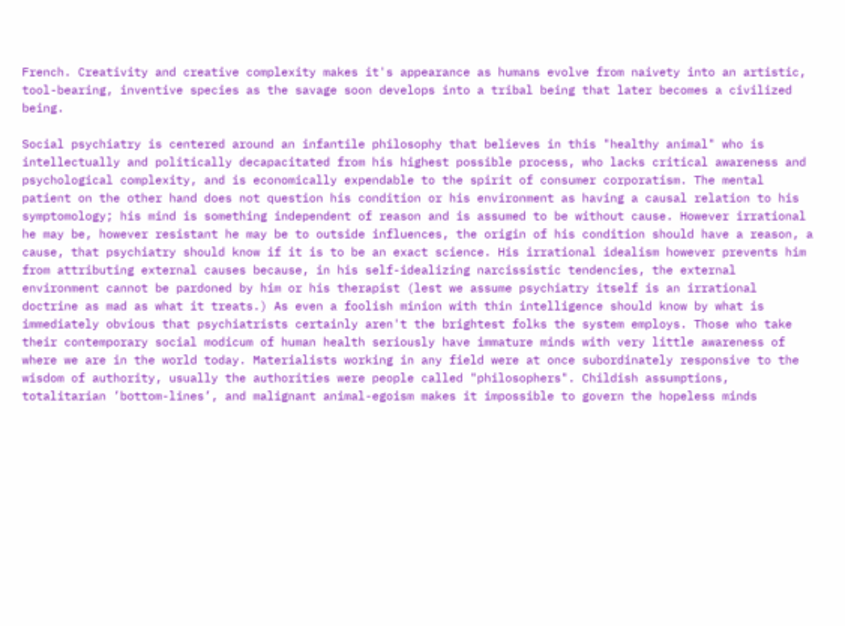French. Creativity and creative complexity makes it's appearance as humans evolve from naivety into an artistic, tool-bearing, inventive species as the savage soon develops into a tribal being that later becomes a civilized being.

Social psychiatry is centered around an infantile philosophy that believes in this "healthy animal" who is intellectually and politically decapacitated from his highest possible process, who lacks critical awareness and psychological complexity, and is economically expendable to the spirit of consumer corporatism. The mental patient on the other hand does not question his condition or his environment as having a causal relation to his symptomology; his mind is something independent of reason and is assumed to be without cause. However irrational he may be, however resistant he may be to outside influences, the origin of his condition should have a reason, a cause, that psychiatry should know if it is to be an exact science. His irrational idealism however prevents him from attributing external causes because, in his self-idealizing narcissistic tendencies, the external environment cannot be pardoned by him or his therapist (lest we assume psychiatry itself is an irrational doctrine as mad as what it treats.) As even a foolish minion with thin intelligence should know by what is immediately obvious that psychiatrists certainly aren't the brightest folks the system employs. Those who take their contemporary social modicum of human health seriously have immature minds with very little awareness of where we are in the world today. Materialists working in any field were at once subordinately responsive to the wisdom of authority, usually the authorities were people called "philosophers". Childish assumptions, totalitarian ’bottom-lines’, and malignant animal-egoism makes it impossible to govern the hopeless minds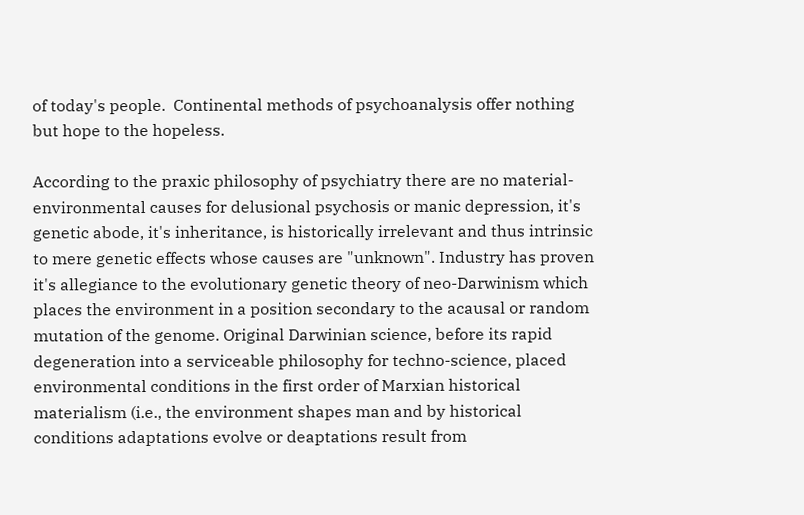of today's people.  Continental methods of psychoanalysis offer nothing but hope to the hopeless.

According to the praxic philosophy of psychiatry there are no material-environmental causes for delusional psychosis or manic depression, it's genetic abode, it's inheritance, is historically irrelevant and thus intrinsic to mere genetic effects whose causes are "unknown". Industry has proven it's allegiance to the evolutionary genetic theory of neo-Darwinism which places the environment in a position secondary to the acausal or random mutation of the genome. Original Darwinian science, before its rapid degeneration into a serviceable philosophy for techno-science, placed environmental conditions in the first order of Marxian historical materialism (i.e., the environment shapes man and by historical conditions adaptations evolve or deaptations result from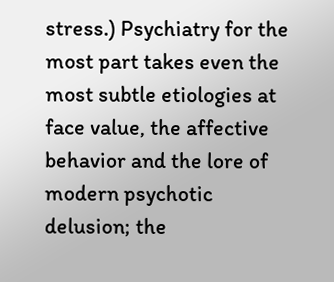stress.) Psychiatry for the most part takes even the most subtle etiologies at face value, the affective behavior and the lore of modern psychotic delusion; the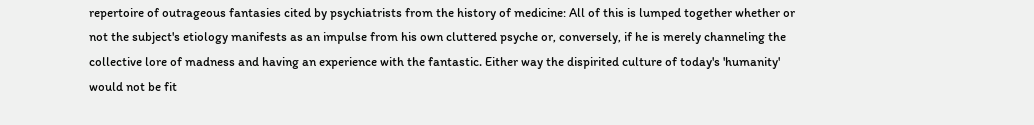repertoire of outrageous fantasies cited by psychiatrists from the history of medicine: All of this is lumped together whether or not the subject's etiology manifests as an impulse from his own cluttered psyche or, conversely, if he is merely channeling the collective lore of madness and having an experience with the fantastic. Either way the dispirited culture of today's 'humanity' would not be fit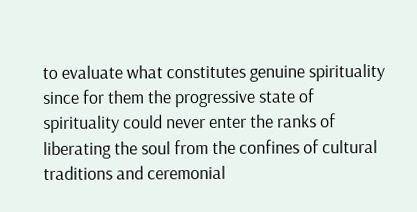to evaluate what constitutes genuine spirituality since for them the progressive state of spirituality could never enter the ranks of liberating the soul from the confines of cultural traditions and ceremonial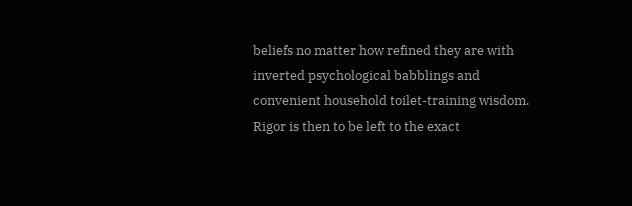beliefs no matter how refined they are with inverted psychological babblings and convenient household toilet-training wisdom. Rigor is then to be left to the exact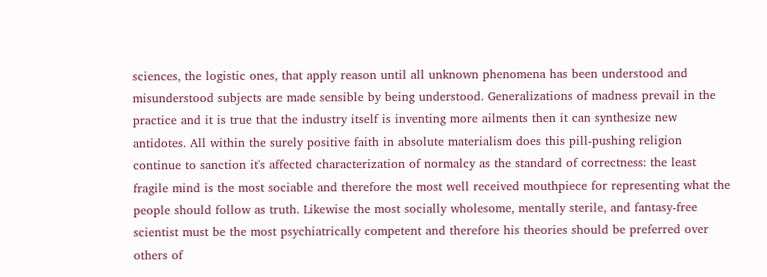sciences, the logistic ones, that apply reason until all unknown phenomena has been understood and misunderstood subjects are made sensible by being understood. Generalizations of madness prevail in the practice and it is true that the industry itself is inventing more ailments then it can synthesize new antidotes. All within the surely positive faith in absolute materialism does this pill-pushing religion continue to sanction it's affected characterization of normalcy as the standard of correctness: the least fragile mind is the most sociable and therefore the most well received mouthpiece for representing what the people should follow as truth. Likewise the most socially wholesome, mentally sterile, and fantasy-free scientist must be the most psychiatrically competent and therefore his theories should be preferred over others of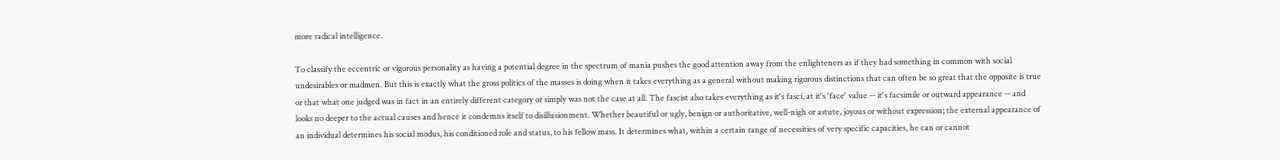more radical intelligence.

To classify the eccentric or vigorous personality as having a potential degree in the spectrum of mania pushes the good attention away from the enlighteners as if they had something in common with social undesirables or madmen. But this is exactly what the gross politics of the masses is doing when it takes everything as a general without making rigorous distinctions that can often be so great that the opposite is true or that what one judged was in fact in an entirely different category or simply was not the case at all. The fascist also takes everything as it's fasci, at it's 'face' value -- it's facsimile or outward appearance -- and looks no deeper to the actual causes and hence it condemns itself to disillusionment. Whether beautiful or ugly, benign or authoritative, well-nigh or astute, joyous or without expression; the external appearance of an individual determines his social modus, his conditioned role and status, to his fellow mass. It determines what, within a certain range of necessities of very specific capacities, he can or cannot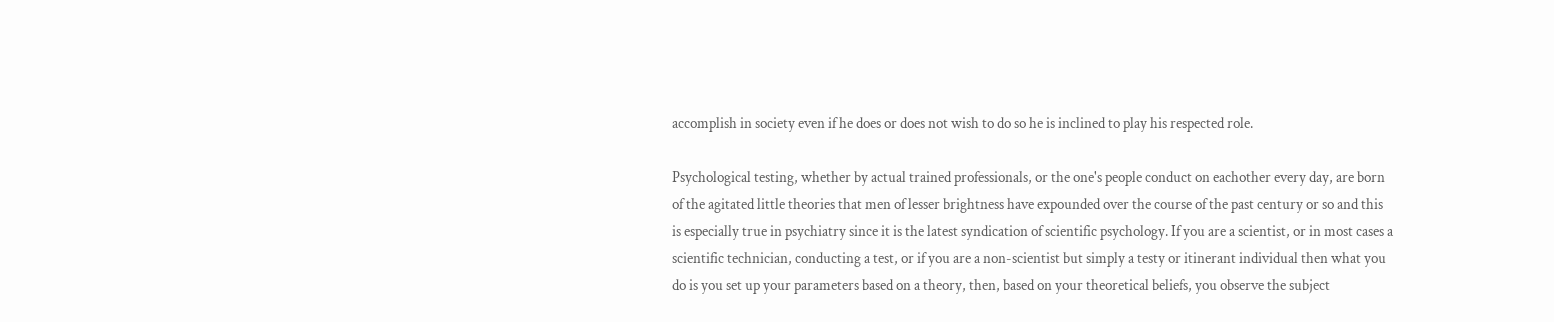accomplish in society even if he does or does not wish to do so he is inclined to play his respected role.

Psychological testing, whether by actual trained professionals, or the one's people conduct on eachother every day, are born of the agitated little theories that men of lesser brightness have expounded over the course of the past century or so and this is especially true in psychiatry since it is the latest syndication of scientific psychology. If you are a scientist, or in most cases a scientific technician, conducting a test, or if you are a non-scientist but simply a testy or itinerant individual then what you do is you set up your parameters based on a theory, then, based on your theoretical beliefs, you observe the subject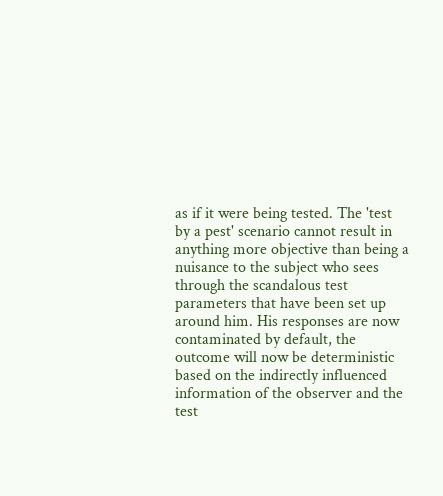as if it were being tested. The 'test by a pest' scenario cannot result in anything more objective than being a nuisance to the subject who sees through the scandalous test parameters that have been set up around him. His responses are now contaminated by default, the outcome will now be deterministic based on the indirectly influenced information of the observer and the test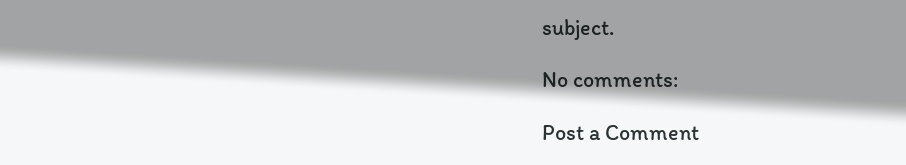subject.

No comments:

Post a Comment